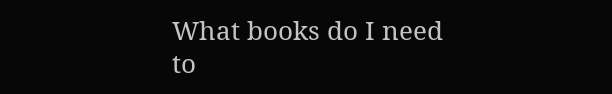What books do I need to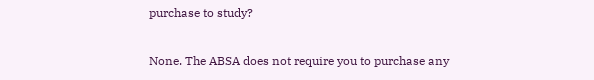purchase to study?

None. The ABSA does not require you to purchase any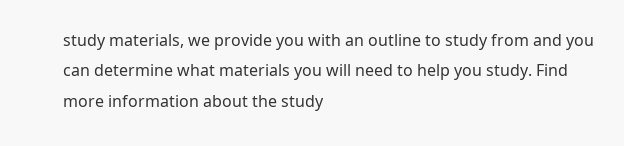study materials, we provide you with an outline to study from and you can determine what materials you will need to help you study. Find more information about the study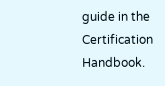guide in the Certification Handbook.